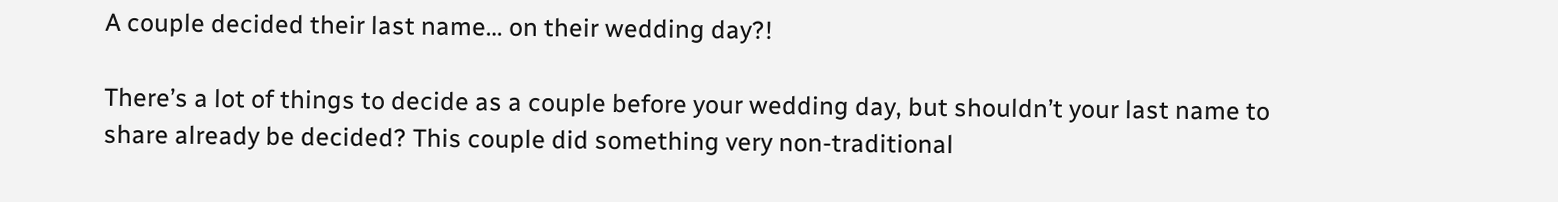A couple decided their last name… on their wedding day?!

There’s a lot of things to decide as a couple before your wedding day, but shouldn’t your last name to share already be decided? This couple did something very non-traditional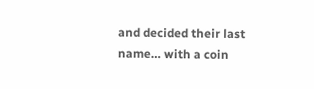and decided their last name… with a coin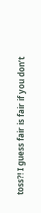toss?! I guess fair is fair if you don’t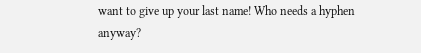want to give up your last name! Who needs a hyphen anyway?